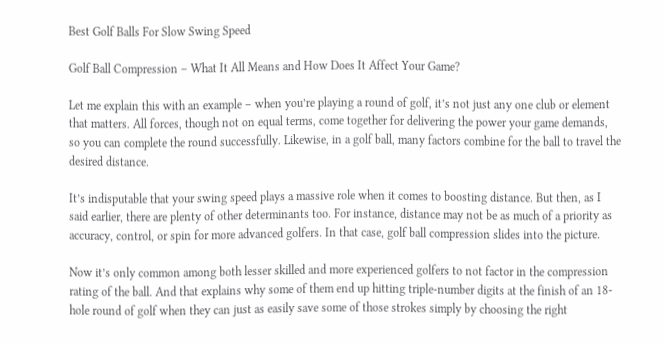Best Golf Balls For Slow Swing Speed

Golf Ball Compression – What It All Means and How Does It Affect Your Game?

Let me explain this with an example – when you’re playing a round of golf, it’s not just any one club or element that matters. All forces, though not on equal terms, come together for delivering the power your game demands, so you can complete the round successfully. Likewise, in a golf ball, many factors combine for the ball to travel the desired distance.

It’s indisputable that your swing speed plays a massive role when it comes to boosting distance. But then, as I said earlier, there are plenty of other determinants too. For instance, distance may not be as much of a priority as accuracy, control, or spin for more advanced golfers. In that case, golf ball compression slides into the picture.

Now it’s only common among both lesser skilled and more experienced golfers to not factor in the compression rating of the ball. And that explains why some of them end up hitting triple-number digits at the finish of an 18-hole round of golf when they can just as easily save some of those strokes simply by choosing the right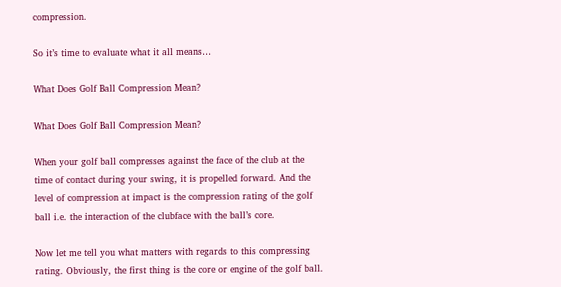compression.

So it’s time to evaluate what it all means…

What Does Golf Ball Compression Mean?

What Does Golf Ball Compression Mean?

When your golf ball compresses against the face of the club at the time of contact during your swing, it is propelled forward. And the level of compression at impact is the compression rating of the golf ball i.e. the interaction of the clubface with the ball’s core.

Now let me tell you what matters with regards to this compressing rating. Obviously, the first thing is the core or engine of the golf ball.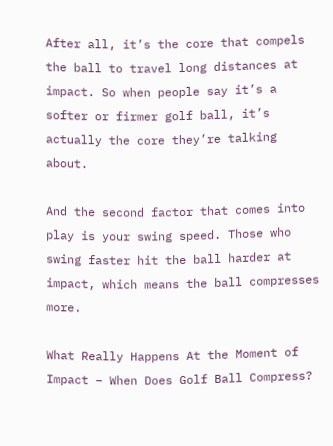After all, it’s the core that compels the ball to travel long distances at impact. So when people say it’s a softer or firmer golf ball, it’s actually the core they’re talking about.

And the second factor that comes into play is your swing speed. Those who swing faster hit the ball harder at impact, which means the ball compresses more.

What Really Happens At the Moment of Impact – When Does Golf Ball Compress?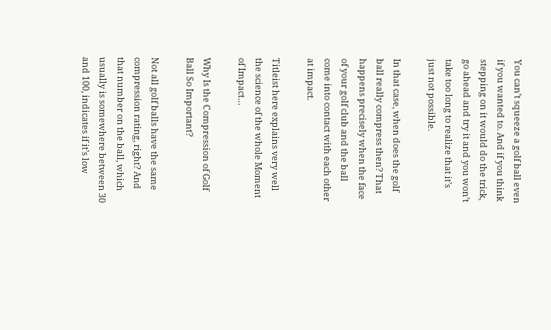You can’t squeeze a golf ball even if you wanted to. And if you think stepping on it would do the trick, go ahead and try it and you won’t take too long to realize that it’s just not possible.

In that case, when does the golf ball really compress then? That happens precisely when the face of your golf club and the ball come into contact with each other at impact.

Titleist here explains very well the science of the whole Moment of Impact…

Why Is the Compression of Golf Ball So Important?

Not all golf balls have the same compression rating, right? And that number on the ball, which usually is somewhere between 30 and 100, indicates if it’s low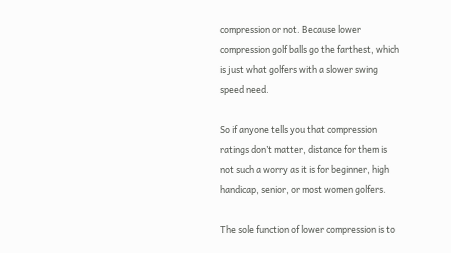compression or not. Because lower compression golf balls go the farthest, which is just what golfers with a slower swing speed need.

So if anyone tells you that compression ratings don’t matter, distance for them is not such a worry as it is for beginner, high handicap, senior, or most women golfers.

The sole function of lower compression is to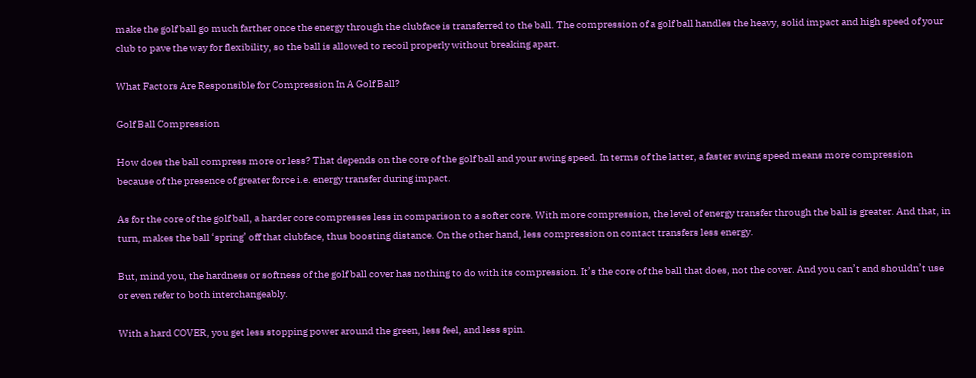make the golf ball go much farther once the energy through the clubface is transferred to the ball. The compression of a golf ball handles the heavy, solid impact and high speed of your club to pave the way for flexibility, so the ball is allowed to recoil properly without breaking apart.

What Factors Are Responsible for Compression In A Golf Ball?

Golf Ball Compression

How does the ball compress more or less? That depends on the core of the golf ball and your swing speed. In terms of the latter, a faster swing speed means more compression because of the presence of greater force i.e. energy transfer during impact.

As for the core of the golf ball, a harder core compresses less in comparison to a softer core. With more compression, the level of energy transfer through the ball is greater. And that, in turn, makes the ball ‘spring’ off that clubface, thus boosting distance. On the other hand, less compression on contact transfers less energy.

But, mind you, the hardness or softness of the golf ball cover has nothing to do with its compression. It’s the core of the ball that does, not the cover. And you can’t and shouldn’t use or even refer to both interchangeably.

With a hard COVER, you get less stopping power around the green, less feel, and less spin.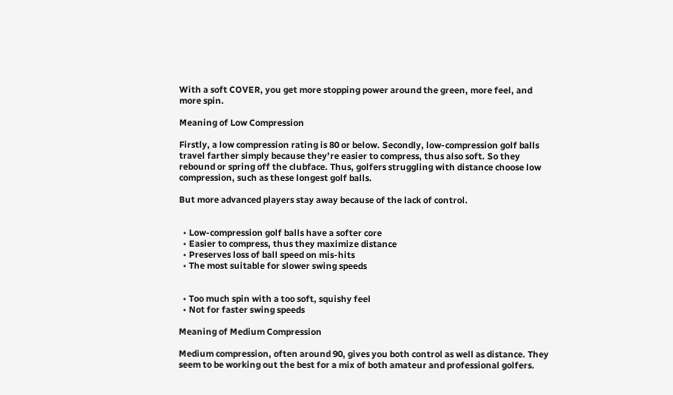With a soft COVER, you get more stopping power around the green, more feel, and more spin.

Meaning of Low Compression

Firstly, a low compression rating is 80 or below. Secondly, low-compression golf balls travel farther simply because they’re easier to compress, thus also soft. So they rebound or spring off the clubface. Thus, golfers struggling with distance choose low compression, such as these longest golf balls.

But more advanced players stay away because of the lack of control.


  • Low-compression golf balls have a softer core
  • Easier to compress, thus they maximize distance
  • Preserves loss of ball speed on mis-hits
  • The most suitable for slower swing speeds


  • Too much spin with a too soft, squishy feel
  • Not for faster swing speeds

Meaning of Medium Compression

Medium compression, often around 90, gives you both control as well as distance. They seem to be working out the best for a mix of both amateur and professional golfers.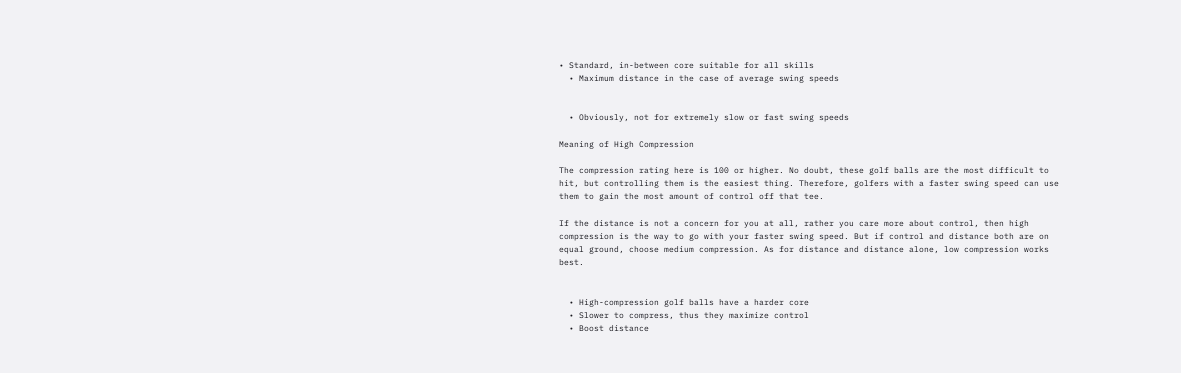• Standard, in-between core suitable for all skills
  • Maximum distance in the case of average swing speeds


  • Obviously, not for extremely slow or fast swing speeds

Meaning of High Compression

The compression rating here is 100 or higher. No doubt, these golf balls are the most difficult to hit, but controlling them is the easiest thing. Therefore, golfers with a faster swing speed can use them to gain the most amount of control off that tee.

If the distance is not a concern for you at all, rather you care more about control, then high compression is the way to go with your faster swing speed. But if control and distance both are on equal ground, choose medium compression. As for distance and distance alone, low compression works best.


  • High-compression golf balls have a harder core
  • Slower to compress, thus they maximize control
  • Boost distance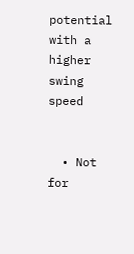potential with a higher swing speed


  • Not for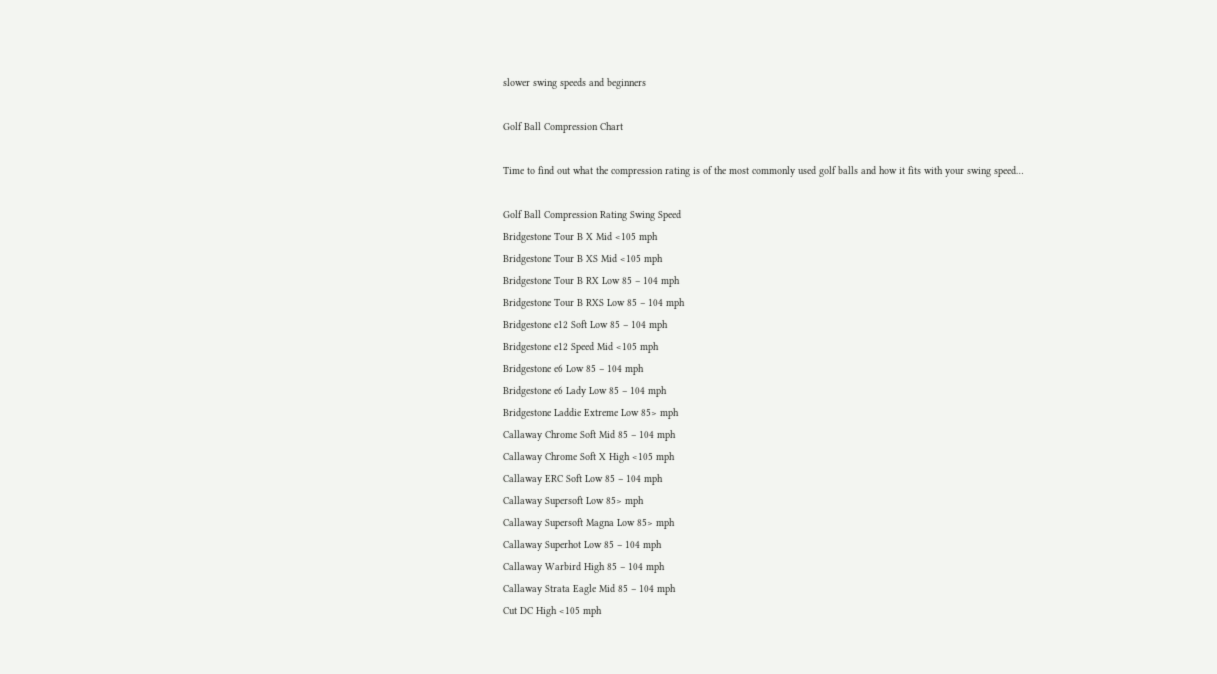slower swing speeds and beginners

Golf Ball Compression Chart

Time to find out what the compression rating is of the most commonly used golf balls and how it fits with your swing speed…

Golf Ball Compression Rating Swing Speed
Bridgestone Tour B X Mid <105 mph
Bridgestone Tour B XS Mid <105 mph
Bridgestone Tour B RX Low 85 – 104 mph
Bridgestone Tour B RXS Low 85 – 104 mph
Bridgestone e12 Soft Low 85 – 104 mph
Bridgestone e12 Speed Mid <105 mph
Bridgestone e6 Low 85 – 104 mph
Bridgestone e6 Lady Low 85 – 104 mph
Bridgestone Laddie Extreme Low 85> mph
Callaway Chrome Soft Mid 85 – 104 mph
Callaway Chrome Soft X High <105 mph
Callaway ERC Soft Low 85 – 104 mph
Callaway Supersoft Low 85> mph
Callaway Supersoft Magna Low 85> mph
Callaway Superhot Low 85 – 104 mph
Callaway Warbird High 85 – 104 mph
Callaway Strata Eagle Mid 85 – 104 mph
Cut DC High <105 mph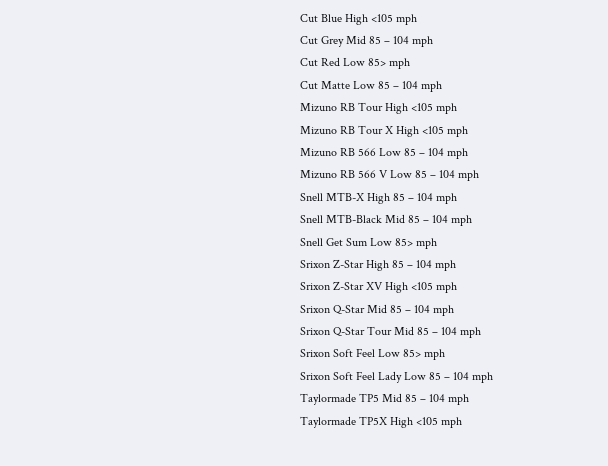Cut Blue High <105 mph
Cut Grey Mid 85 – 104 mph
Cut Red Low 85> mph
Cut Matte Low 85 – 104 mph
Mizuno RB Tour High <105 mph
Mizuno RB Tour X High <105 mph
Mizuno RB 566 Low 85 – 104 mph
Mizuno RB 566 V Low 85 – 104 mph
Snell MTB-X High 85 – 104 mph
Snell MTB-Black Mid 85 – 104 mph
Snell Get Sum Low 85> mph
Srixon Z-Star High 85 – 104 mph
Srixon Z-Star XV High <105 mph
Srixon Q-Star Mid 85 – 104 mph
Srixon Q-Star Tour Mid 85 – 104 mph
Srixon Soft Feel Low 85> mph
Srixon Soft Feel Lady Low 85 – 104 mph
Taylormade TP5 Mid 85 – 104 mph
Taylormade TP5X High <105 mph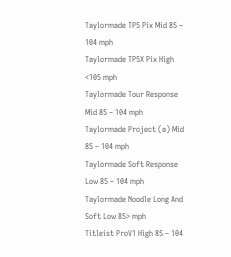Taylormade TP5 Pix Mid 85 – 104 mph
Taylormade TP5X Pix High <105 mph
Taylormade Tour Response Mid 85 – 104 mph
Taylormade Project (a) Mid 85 – 104 mph
Taylormade Soft Response Low 85 – 104 mph
Taylormade Noodle Long And Soft Low 85> mph
Titleist ProV1 High 85 – 104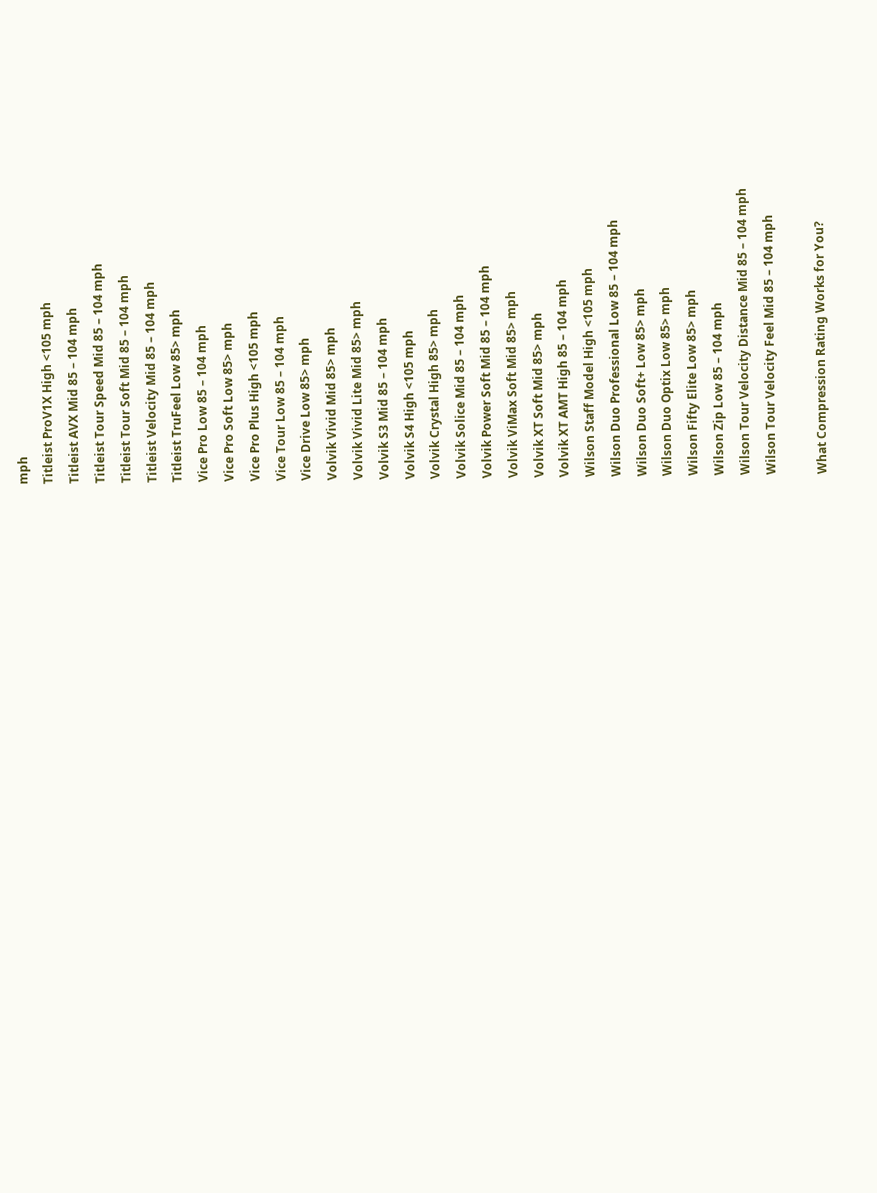mph
Titleist ProV1X High <105 mph
Titleist AVX Mid 85 – 104 mph
Titleist Tour Speed Mid 85 – 104 mph
Titleist Tour Soft Mid 85 – 104 mph
Titleist Velocity Mid 85 – 104 mph
Titleist TruFeel Low 85> mph
Vice Pro Low 85 – 104 mph
Vice Pro Soft Low 85> mph
Vice Pro Plus High <105 mph
Vice Tour Low 85 – 104 mph
Vice Drive Low 85> mph
Volvik Vivid Mid 85> mph
Volvik Vivid Lite Mid 85> mph
Volvik S3 Mid 85 – 104 mph
Volvik S4 High <105 mph
Volvik Crystal High 85> mph
Volvik Solice Mid 85 – 104 mph
Volvik Power Soft Mid 85 – 104 mph
Volvik ViMax Soft Mid 85> mph
Volvik XT Soft Mid 85> mph
Volvik XT AMT High 85 – 104 mph
Wilson Staff Model High <105 mph
Wilson Duo Professional Low 85 – 104 mph
Wilson Duo Soft+ Low 85> mph
Wilson Duo Optix Low 85> mph
Wilson Fifty Elite Low 85> mph
Wilson Zip Low 85 – 104 mph
Wilson Tour Velocity Distance Mid 85 – 104 mph
Wilson Tour Velocity Feel Mid 85 – 104 mph

What Compression Rating Works for You?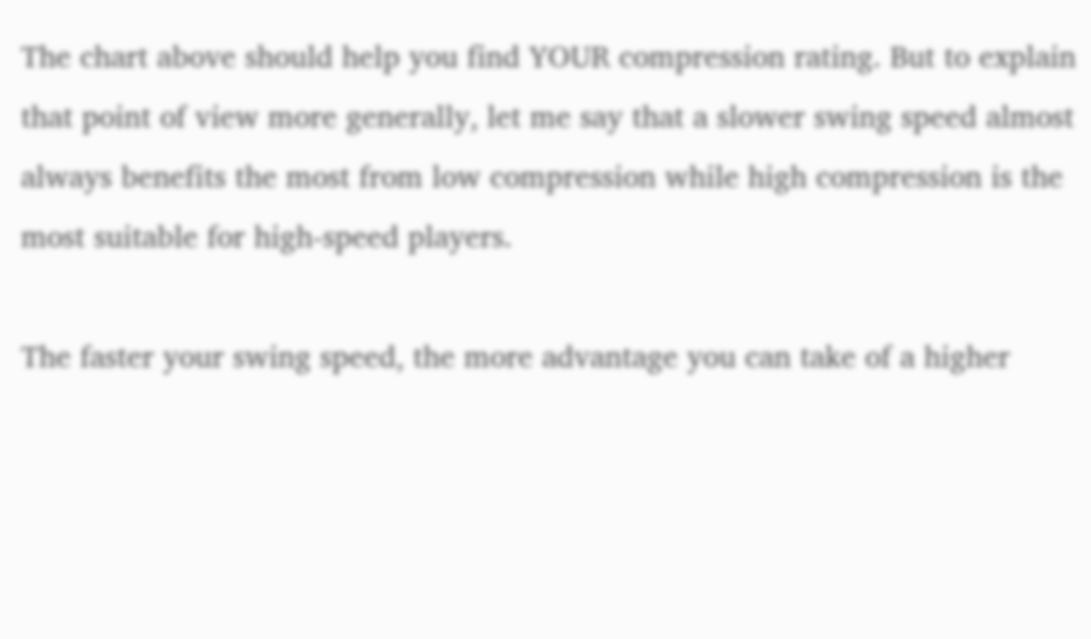The chart above should help you find YOUR compression rating. But to explain that point of view more generally, let me say that a slower swing speed almost always benefits the most from low compression while high compression is the most suitable for high-speed players.

The faster your swing speed, the more advantage you can take of a higher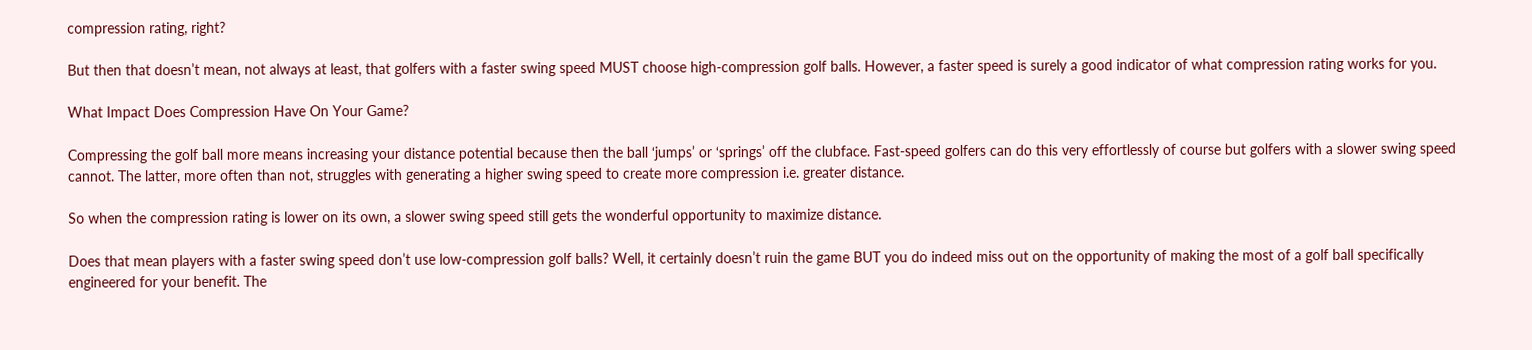compression rating, right?

But then that doesn’t mean, not always at least, that golfers with a faster swing speed MUST choose high-compression golf balls. However, a faster speed is surely a good indicator of what compression rating works for you.

What Impact Does Compression Have On Your Game?

Compressing the golf ball more means increasing your distance potential because then the ball ‘jumps’ or ‘springs’ off the clubface. Fast-speed golfers can do this very effortlessly of course but golfers with a slower swing speed cannot. The latter, more often than not, struggles with generating a higher swing speed to create more compression i.e. greater distance.

So when the compression rating is lower on its own, a slower swing speed still gets the wonderful opportunity to maximize distance.

Does that mean players with a faster swing speed don’t use low-compression golf balls? Well, it certainly doesn’t ruin the game BUT you do indeed miss out on the opportunity of making the most of a golf ball specifically engineered for your benefit. The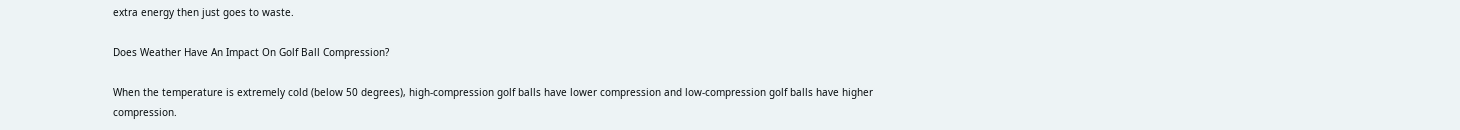extra energy then just goes to waste.

Does Weather Have An Impact On Golf Ball Compression?

When the temperature is extremely cold (below 50 degrees), high-compression golf balls have lower compression and low-compression golf balls have higher compression.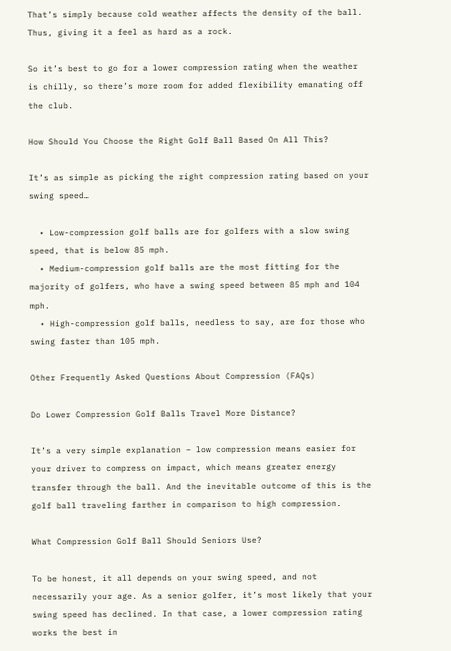That’s simply because cold weather affects the density of the ball. Thus, giving it a feel as hard as a rock.

So it’s best to go for a lower compression rating when the weather is chilly, so there’s more room for added flexibility emanating off the club.

How Should You Choose the Right Golf Ball Based On All This?

It’s as simple as picking the right compression rating based on your swing speed…

  • Low-compression golf balls are for golfers with a slow swing speed, that is below 85 mph.
  • Medium-compression golf balls are the most fitting for the majority of golfers, who have a swing speed between 85 mph and 104 mph.
  • High-compression golf balls, needless to say, are for those who swing faster than 105 mph.

Other Frequently Asked Questions About Compression (FAQs)

Do Lower Compression Golf Balls Travel More Distance?

It’s a very simple explanation – low compression means easier for your driver to compress on impact, which means greater energy transfer through the ball. And the inevitable outcome of this is the golf ball traveling farther in comparison to high compression.

What Compression Golf Ball Should Seniors Use?

To be honest, it all depends on your swing speed, and not necessarily your age. As a senior golfer, it’s most likely that your swing speed has declined. In that case, a lower compression rating works the best in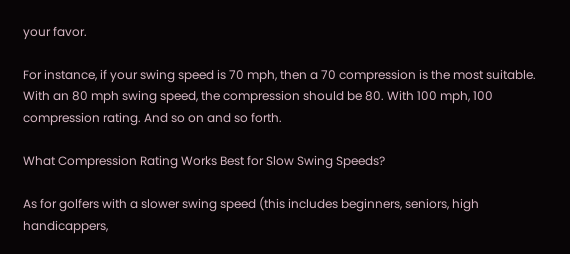your favor.

For instance, if your swing speed is 70 mph, then a 70 compression is the most suitable. With an 80 mph swing speed, the compression should be 80. With 100 mph, 100 compression rating. And so on and so forth.

What Compression Rating Works Best for Slow Swing Speeds?

As for golfers with a slower swing speed (this includes beginners, seniors, high handicappers,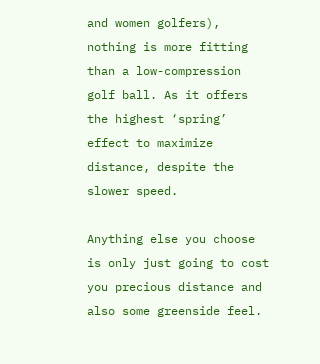and women golfers), nothing is more fitting than a low-compression golf ball. As it offers the highest ‘spring’ effect to maximize distance, despite the slower speed.

Anything else you choose is only just going to cost you precious distance and also some greenside feel.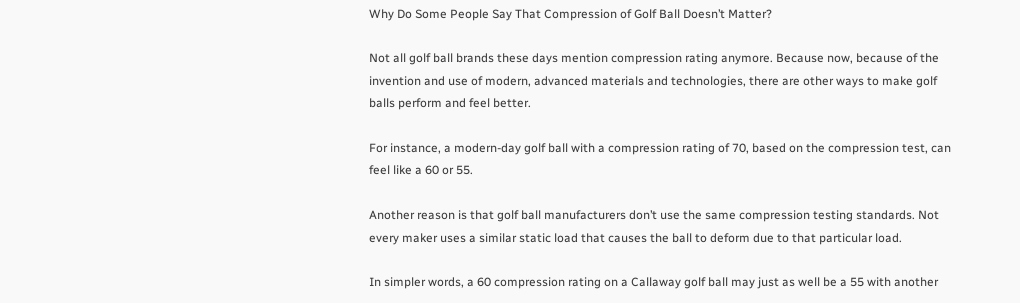Why Do Some People Say That Compression of Golf Ball Doesn’t Matter?

Not all golf ball brands these days mention compression rating anymore. Because now, because of the invention and use of modern, advanced materials and technologies, there are other ways to make golf balls perform and feel better.

For instance, a modern-day golf ball with a compression rating of 70, based on the compression test, can feel like a 60 or 55.

Another reason is that golf ball manufacturers don’t use the same compression testing standards. Not every maker uses a similar static load that causes the ball to deform due to that particular load.

In simpler words, a 60 compression rating on a Callaway golf ball may just as well be a 55 with another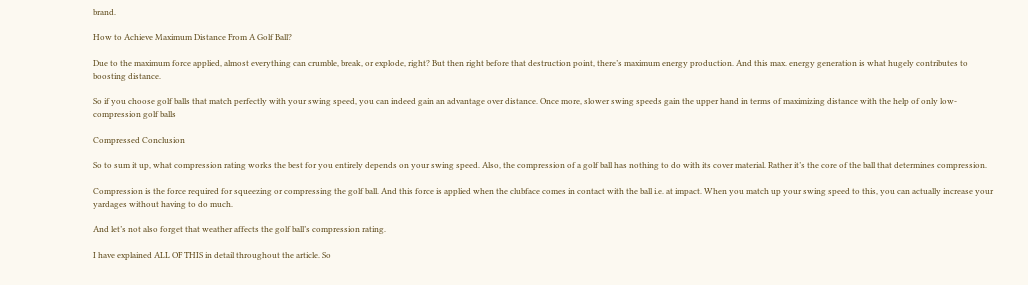brand.

How to Achieve Maximum Distance From A Golf Ball?

Due to the maximum force applied, almost everything can crumble, break, or explode, right? But then right before that destruction point, there’s maximum energy production. And this max. energy generation is what hugely contributes to boosting distance.

So if you choose golf balls that match perfectly with your swing speed, you can indeed gain an advantage over distance. Once more, slower swing speeds gain the upper hand in terms of maximizing distance with the help of only low-compression golf balls

Compressed Conclusion

So to sum it up, what compression rating works the best for you entirely depends on your swing speed. Also, the compression of a golf ball has nothing to do with its cover material. Rather it’s the core of the ball that determines compression.

Compression is the force required for squeezing or compressing the golf ball. And this force is applied when the clubface comes in contact with the ball i.e. at impact. When you match up your swing speed to this, you can actually increase your yardages without having to do much.

And let’s not also forget that weather affects the golf ball’s compression rating.

I have explained ALL OF THIS in detail throughout the article. So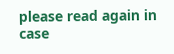please read again in case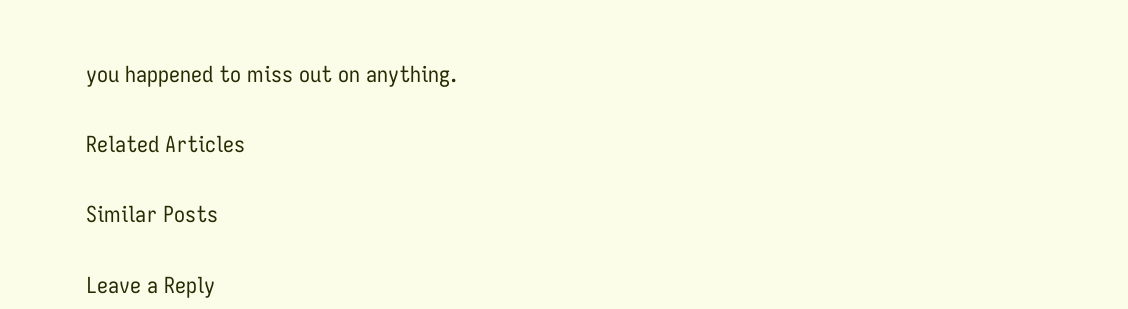you happened to miss out on anything.

Related Articles

Similar Posts

Leave a Reply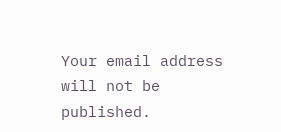Your email address will not be published.